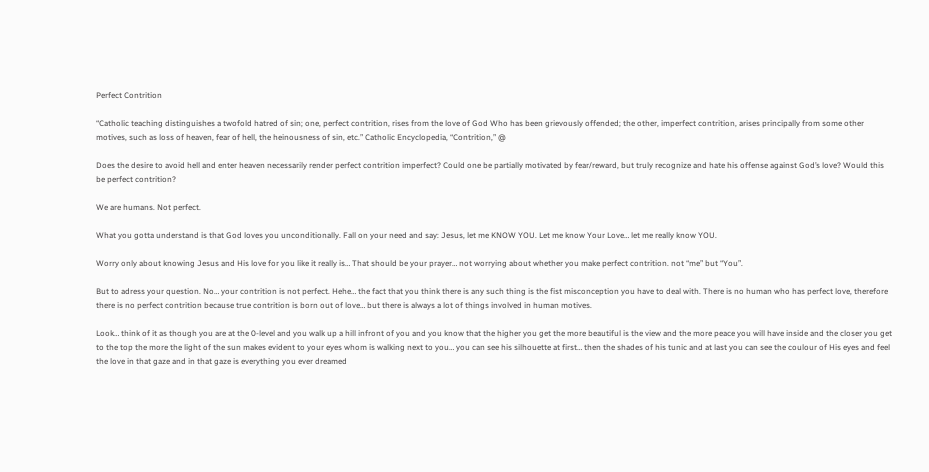Perfect Contrition

“Catholic teaching distinguishes a twofold hatred of sin; one, perfect contrition, rises from the love of God Who has been grievously offended; the other, imperfect contrition, arises principally from some other motives, such as loss of heaven, fear of hell, the heinousness of sin, etc.” Catholic Encyclopedia, “Contrition,” @

Does the desire to avoid hell and enter heaven necessarily render perfect contrition imperfect? Could one be partially motivated by fear/reward, but truly recognize and hate his offense against God’s love? Would this be perfect contrition?

We are humans. Not perfect.

What you gotta understand is that God loves you unconditionally. Fall on your need and say: Jesus, let me KNOW YOU. Let me know Your Love… let me really know YOU.

Worry only about knowing Jesus and His love for you like it really is… That should be your prayer… not worrying about whether you make perfect contrition. not “me” but “You”.

But to adress your question. No… your contrition is not perfect. Hehe… the fact that you think there is any such thing is the fist misconception you have to deal with. There is no human who has perfect love, therefore there is no perfect contrition because true contrition is born out of love… but there is always a lot of things involved in human motives.

Look… think of it as though you are at the 0-level and you walk up a hill infront of you and you know that the higher you get the more beautiful is the view and the more peace you will have inside and the closer you get to the top the more the light of the sun makes evident to your eyes whom is walking next to you… you can see his silhouette at first… then the shades of his tunic and at last you can see the coulour of His eyes and feel the love in that gaze and in that gaze is everything you ever dreamed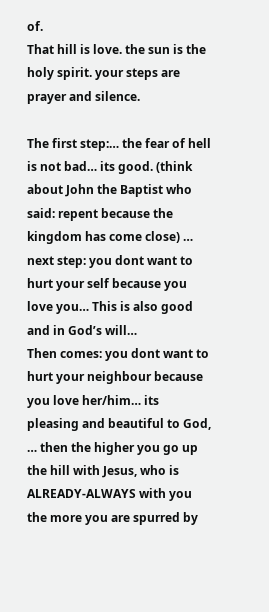of.
That hill is love. the sun is the holy spirit. your steps are prayer and silence.

The first step:… the fear of hell is not bad… its good. (think about John the Baptist who said: repent because the kingdom has come close) … next step: you dont want to hurt your self because you love you… This is also good and in God’s will…
Then comes: you dont want to hurt your neighbour because you love her/him… its pleasing and beautiful to God,
… then the higher you go up the hill with Jesus, who is ALREADY-ALWAYS with you the more you are spurred by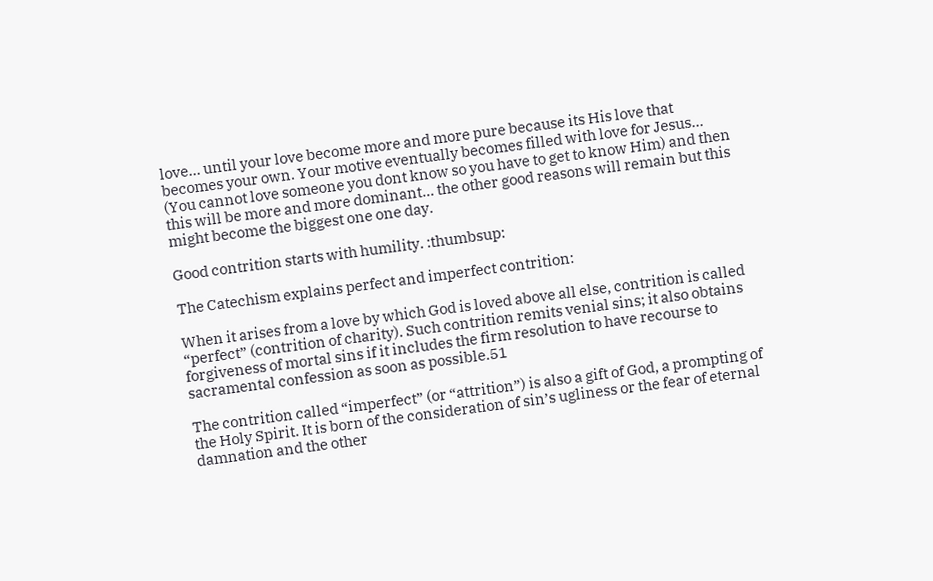love… until your love become more and more pure because its His love that becomes your own. Your motive eventually becomes filled with love for Jesus… (You cannot love someone you dont know so you have to get to know Him) and then this will be more and more dominant… the other good reasons will remain but this might become the biggest one one day.

Good contrition starts with humility. :thumbsup:

The Catechism explains perfect and imperfect contrition:

When it arises from a love by which God is loved above all else, contrition is called “perfect” (contrition of charity). Such contrition remits venial sins; it also obtains forgiveness of mortal sins if it includes the firm resolution to have recourse to sacramental confession as soon as possible.51

The contrition called “imperfect” (or “attrition”) is also a gift of God, a prompting of the Holy Spirit. It is born of the consideration of sin’s ugliness or the fear of eternal damnation and the other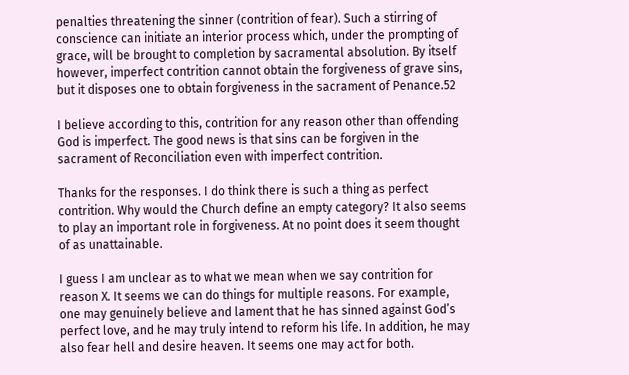penalties threatening the sinner (contrition of fear). Such a stirring of conscience can initiate an interior process which, under the prompting of grace, will be brought to completion by sacramental absolution. By itself however, imperfect contrition cannot obtain the forgiveness of grave sins, but it disposes one to obtain forgiveness in the sacrament of Penance.52

I believe according to this, contrition for any reason other than offending God is imperfect. The good news is that sins can be forgiven in the sacrament of Reconciliation even with imperfect contrition.

Thanks for the responses. I do think there is such a thing as perfect contrition. Why would the Church define an empty category? It also seems to play an important role in forgiveness. At no point does it seem thought of as unattainable.

I guess I am unclear as to what we mean when we say contrition for reason X. It seems we can do things for multiple reasons. For example, one may genuinely believe and lament that he has sinned against God’s perfect love, and he may truly intend to reform his life. In addition, he may also fear hell and desire heaven. It seems one may act for both.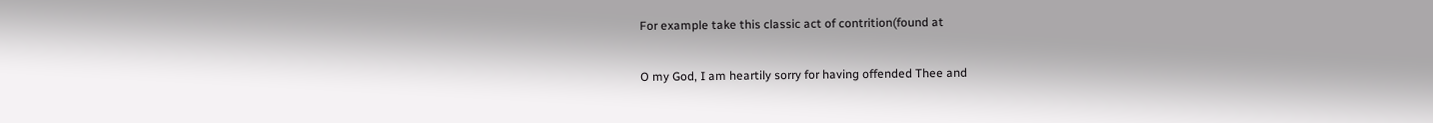For example take this classic act of contrition(found at

O my God, I am heartily sorry for having offended Thee and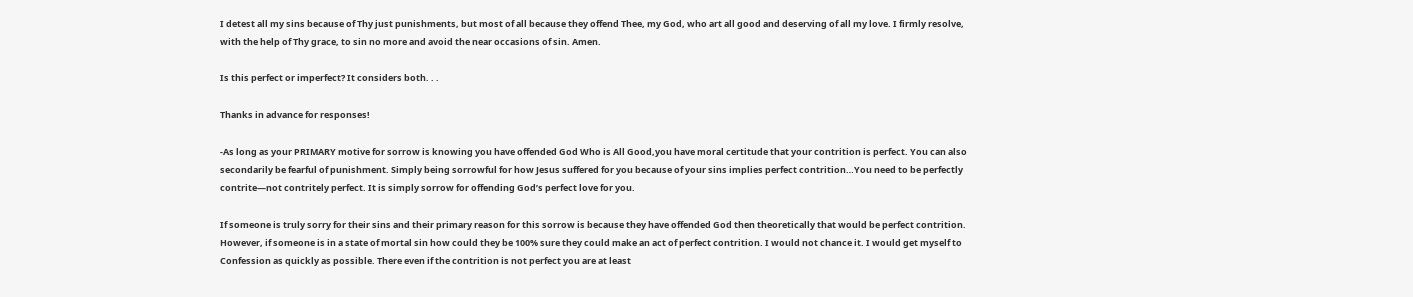I detest all my sins because of Thy just punishments, but most of all because they offend Thee, my God, who art all good and deserving of all my love. I firmly resolve, with the help of Thy grace, to sin no more and avoid the near occasions of sin. Amen.

Is this perfect or imperfect? It considers both. . .

Thanks in advance for responses!

-As long as your PRIMARY motive for sorrow is knowing you have offended God Who is All Good,you have moral certitude that your contrition is perfect. You can also secondarily be fearful of punishment. Simply being sorrowful for how Jesus suffered for you because of your sins implies perfect contrition…You need to be perfectly contrite—not contritely perfect. It is simply sorrow for offending God’s perfect love for you.

If someone is truly sorry for their sins and their primary reason for this sorrow is because they have offended God then theoretically that would be perfect contrition. However, if someone is in a state of mortal sin how could they be 100% sure they could make an act of perfect contrition. I would not chance it. I would get myself to Confession as quickly as possible. There even if the contrition is not perfect you are at least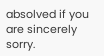absolved if you are sincerely sorry.